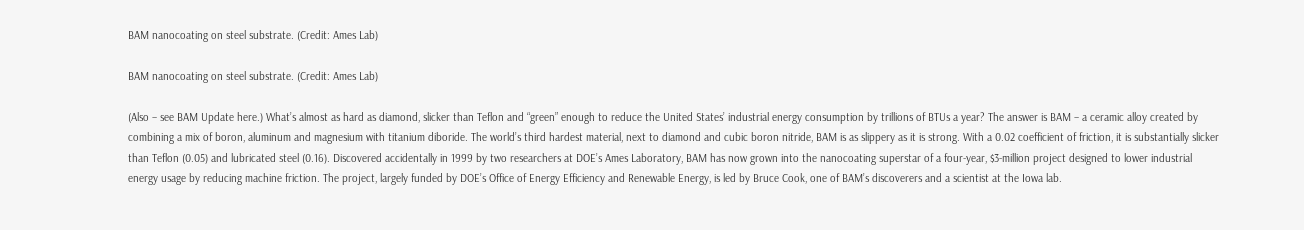BAM nanocoating on steel substrate. (Credit: Ames Lab)

BAM nanocoating on steel substrate. (Credit: Ames Lab)

(Also – see BAM Update here.) What’s almost as hard as diamond, slicker than Teflon and “green” enough to reduce the United States’ industrial energy consumption by trillions of BTUs a year? The answer is BAM – a ceramic alloy created by combining a mix of boron, aluminum and magnesium with titanium diboride. The world’s third hardest material, next to diamond and cubic boron nitride, BAM is as slippery as it is strong. With a 0.02 coefficient of friction, it is substantially slicker than Teflon (0.05) and lubricated steel (0.16). Discovered accidentally in 1999 by two researchers at DOE’s Ames Laboratory, BAM has now grown into the nanocoating superstar of a four-year, $3-million project designed to lower industrial energy usage by reducing machine friction. The project, largely funded by DOE’s Office of Energy Efficiency and Renewable Energy, is led by Bruce Cook, one of BAM’s discoverers and a scientist at the Iowa lab.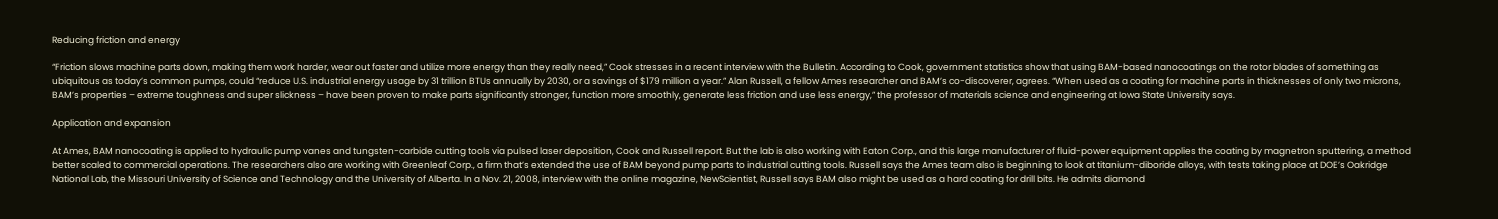Reducing friction and energy

“Friction slows machine parts down, making them work harder, wear out faster and utilize more energy than they really need,” Cook stresses in a recent interview with the Bulletin. According to Cook, government statistics show that using BAM-based nanocoatings on the rotor blades of something as ubiquitous as today’s common pumps, could “reduce U.S. industrial energy usage by 31 trillion BTUs annually by 2030, or a savings of $179 million a year.” Alan Russell, a fellow Ames researcher and BAM’s co-discoverer, agrees. “When used as a coating for machine parts in thicknesses of only two microns, BAM’s properties – extreme toughness and super slickness – have been proven to make parts significantly stronger, function more smoothly, generate less friction and use less energy,” the professor of materials science and engineering at Iowa State University says.

Application and expansion

At Ames, BAM nanocoating is applied to hydraulic pump vanes and tungsten-carbide cutting tools via pulsed laser deposition, Cook and Russell report. But the lab is also working with Eaton Corp., and this large manufacturer of fluid-power equipment applies the coating by magnetron sputtering, a method better scaled to commercial operations. The researchers also are working with Greenleaf Corp., a firm that’s extended the use of BAM beyond pump parts to industrial cutting tools. Russell says the Ames team also is beginning to look at titanium-diboride alloys, with tests taking place at DOE’s Oakridge National Lab, the Missouri University of Science and Technology and the University of Alberta. In a Nov. 21, 2008, interview with the online magazine, NewScientist, Russell says BAM also might be used as a hard coating for drill bits. He admits diamond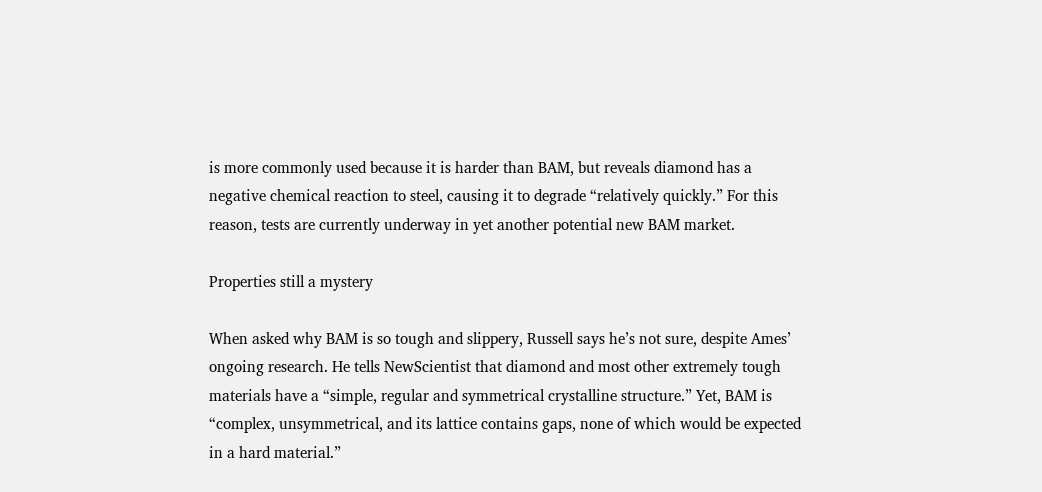is more commonly used because it is harder than BAM, but reveals diamond has a negative chemical reaction to steel, causing it to degrade “relatively quickly.” For this reason, tests are currently underway in yet another potential new BAM market.

Properties still a mystery

When asked why BAM is so tough and slippery, Russell says he’s not sure, despite Ames’ ongoing research. He tells NewScientist that diamond and most other extremely tough materials have a “simple, regular and symmetrical crystalline structure.” Yet, BAM is “complex, unsymmetrical, and its lattice contains gaps, none of which would be expected in a hard material.”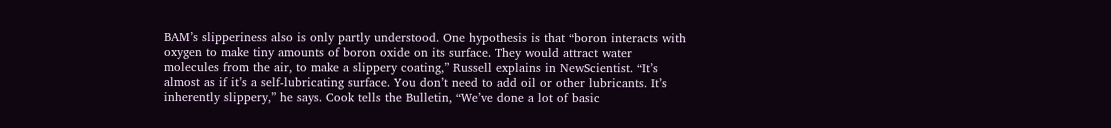BAM’s slipperiness also is only partly understood. One hypothesis is that “boron interacts with oxygen to make tiny amounts of boron oxide on its surface. They would attract water molecules from the air, to make a slippery coating,” Russell explains in NewScientist. “It’s almost as if it’s a self-lubricating surface. You don’t need to add oil or other lubricants. It’s inherently slippery,” he says. Cook tells the Bulletin, “We’ve done a lot of basic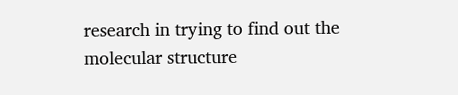research in trying to find out the molecular structure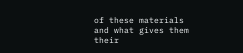of these materials and what gives them their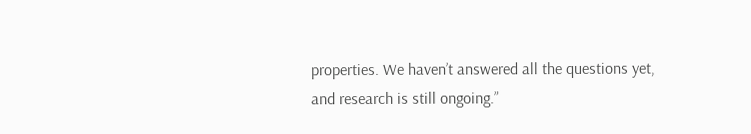properties. We haven’t answered all the questions yet, and research is still ongoing.”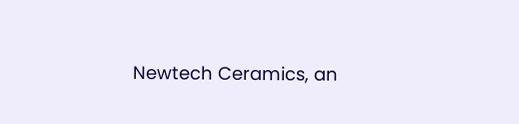Newtech Ceramics, an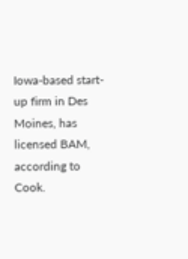Iowa-based start-up firm in Des Moines, has licensed BAM, according to Cook.